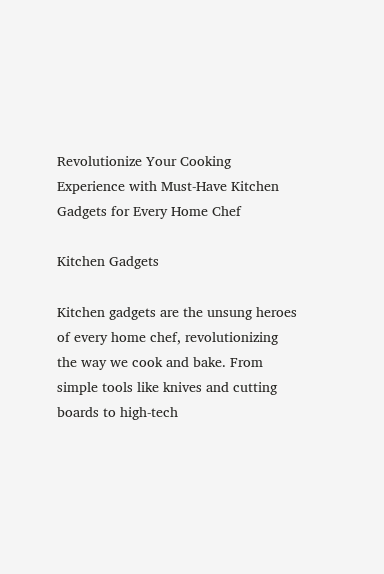Revolutionize Your Cooking Experience with Must-Have Kitchen Gadgets for Every Home Chef

Kitchen Gadgets

Kitchen gadgets are the unsung heroes of every home chef, revolutionizing the way we cook and bake. From simple tools like knives and cutting boards to high-tech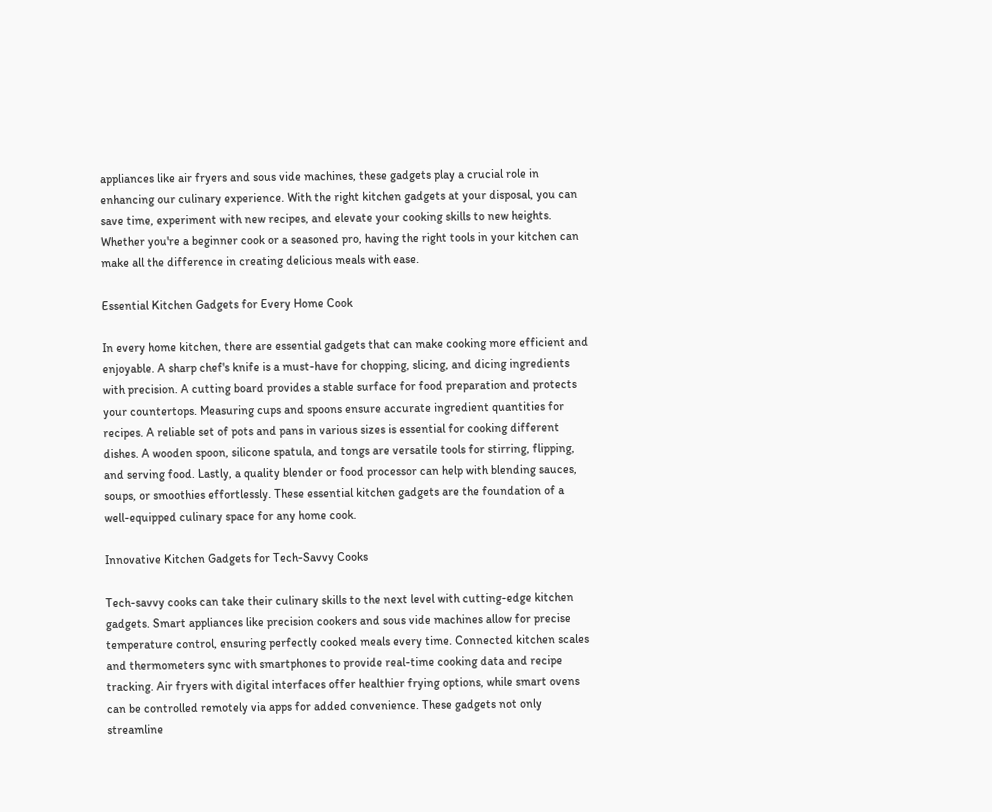appliances like air fryers and sous vide machines, these gadgets play a crucial role in enhancing our culinary experience. With the right kitchen gadgets at your disposal, you can save time, experiment with new recipes, and elevate your cooking skills to new heights. Whether you're a beginner cook or a seasoned pro, having the right tools in your kitchen can make all the difference in creating delicious meals with ease.

Essential Kitchen Gadgets for Every Home Cook

In every home kitchen, there are essential gadgets that can make cooking more efficient and enjoyable. A sharp chef's knife is a must-have for chopping, slicing, and dicing ingredients with precision. A cutting board provides a stable surface for food preparation and protects your countertops. Measuring cups and spoons ensure accurate ingredient quantities for recipes. A reliable set of pots and pans in various sizes is essential for cooking different dishes. A wooden spoon, silicone spatula, and tongs are versatile tools for stirring, flipping, and serving food. Lastly, a quality blender or food processor can help with blending sauces, soups, or smoothies effortlessly. These essential kitchen gadgets are the foundation of a well-equipped culinary space for any home cook.

Innovative Kitchen Gadgets for Tech-Savvy Cooks

Tech-savvy cooks can take their culinary skills to the next level with cutting-edge kitchen gadgets. Smart appliances like precision cookers and sous vide machines allow for precise temperature control, ensuring perfectly cooked meals every time. Connected kitchen scales and thermometers sync with smartphones to provide real-time cooking data and recipe tracking. Air fryers with digital interfaces offer healthier frying options, while smart ovens can be controlled remotely via apps for added convenience. These gadgets not only streamline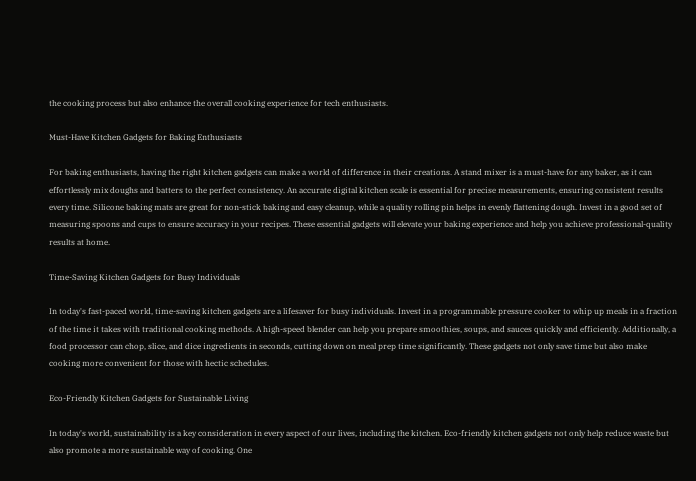the cooking process but also enhance the overall cooking experience for tech enthusiasts.

Must-Have Kitchen Gadgets for Baking Enthusiasts

For baking enthusiasts, having the right kitchen gadgets can make a world of difference in their creations. A stand mixer is a must-have for any baker, as it can effortlessly mix doughs and batters to the perfect consistency. An accurate digital kitchen scale is essential for precise measurements, ensuring consistent results every time. Silicone baking mats are great for non-stick baking and easy cleanup, while a quality rolling pin helps in evenly flattening dough. Invest in a good set of measuring spoons and cups to ensure accuracy in your recipes. These essential gadgets will elevate your baking experience and help you achieve professional-quality results at home.

Time-Saving Kitchen Gadgets for Busy Individuals

In today's fast-paced world, time-saving kitchen gadgets are a lifesaver for busy individuals. Invest in a programmable pressure cooker to whip up meals in a fraction of the time it takes with traditional cooking methods. A high-speed blender can help you prepare smoothies, soups, and sauces quickly and efficiently. Additionally, a food processor can chop, slice, and dice ingredients in seconds, cutting down on meal prep time significantly. These gadgets not only save time but also make cooking more convenient for those with hectic schedules.

Eco-Friendly Kitchen Gadgets for Sustainable Living

In today's world, sustainability is a key consideration in every aspect of our lives, including the kitchen. Eco-friendly kitchen gadgets not only help reduce waste but also promote a more sustainable way of cooking. One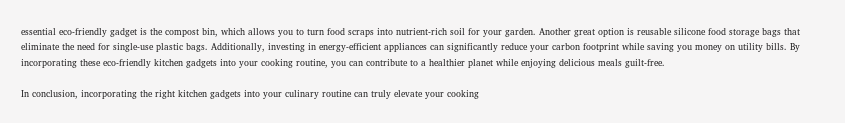essential eco-friendly gadget is the compost bin, which allows you to turn food scraps into nutrient-rich soil for your garden. Another great option is reusable silicone food storage bags that eliminate the need for single-use plastic bags. Additionally, investing in energy-efficient appliances can significantly reduce your carbon footprint while saving you money on utility bills. By incorporating these eco-friendly kitchen gadgets into your cooking routine, you can contribute to a healthier planet while enjoying delicious meals guilt-free.

In conclusion, incorporating the right kitchen gadgets into your culinary routine can truly elevate your cooking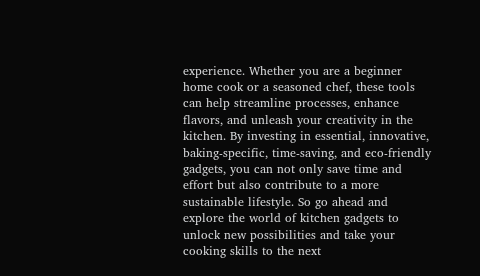experience. Whether you are a beginner home cook or a seasoned chef, these tools can help streamline processes, enhance flavors, and unleash your creativity in the kitchen. By investing in essential, innovative, baking-specific, time-saving, and eco-friendly gadgets, you can not only save time and effort but also contribute to a more sustainable lifestyle. So go ahead and explore the world of kitchen gadgets to unlock new possibilities and take your cooking skills to the next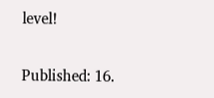level!

Published: 16.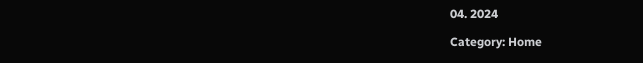04. 2024

Category: Home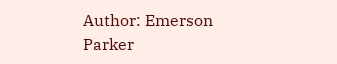Author: Emerson Parker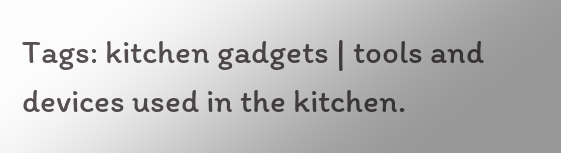Tags: kitchen gadgets | tools and devices used in the kitchen.